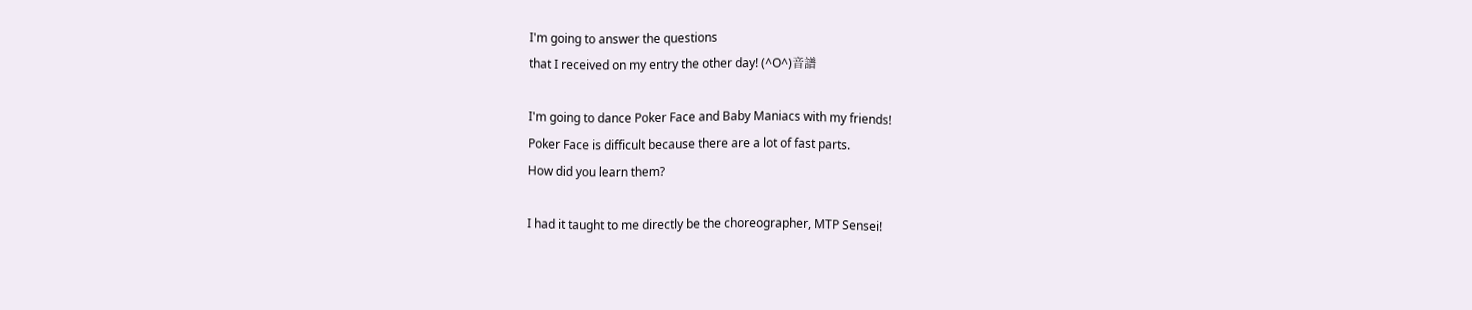I'm going to answer the questions
that I received on my entry the other day! (^O^)音譜

I'm going to dance Poker Face and Baby Maniacs with my friends!
Poker Face is difficult because there are a lot of fast parts.
How did you learn them?

I had it taught to me directly be the choreographer, MTP Sensei!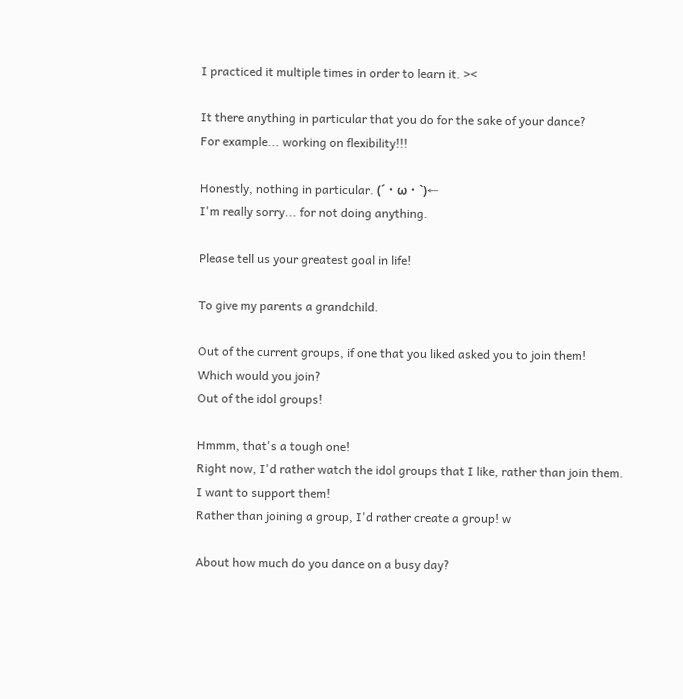I practiced it multiple times in order to learn it. ><

It there anything in particular that you do for the sake of your dance?
For example... working on flexibility!!!

Honestly, nothing in particular. (´・ω・`)←
I'm really sorry... for not doing anything.

Please tell us your greatest goal in life!

To give my parents a grandchild.

Out of the current groups, if one that you liked asked you to join them!
Which would you join?
Out of the idol groups!

Hmmm, that's a tough one!
Right now, I'd rather watch the idol groups that I like, rather than join them.
I want to support them!
Rather than joining a group, I'd rather create a group! w

About how much do you dance on a busy day?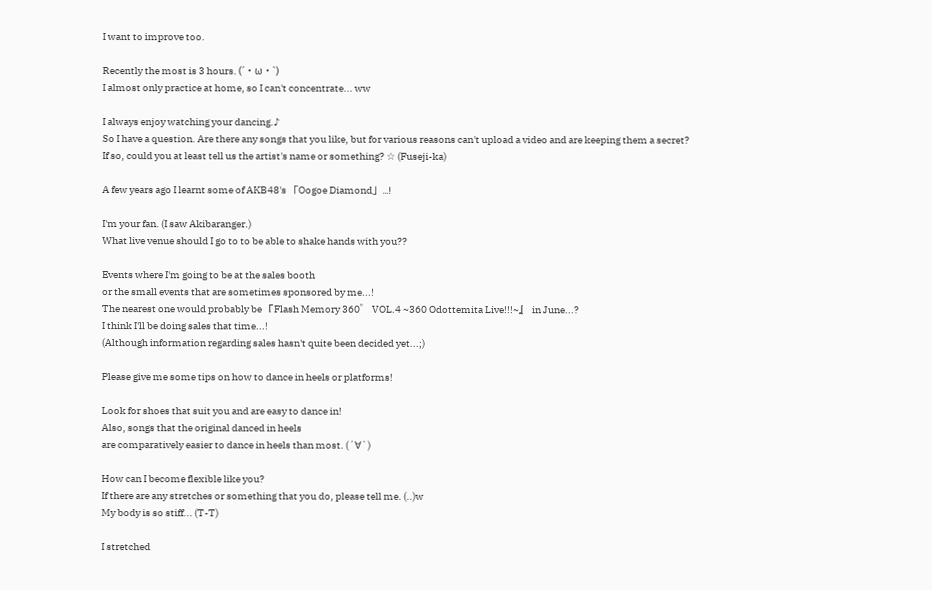I want to improve too.

Recently the most is 3 hours. (´・ω・`)
I almost only practice at home, so I can't concentrate... ww

I always enjoy watching your dancing.♪
So I have a question. Are there any songs that you like, but for various reasons can't upload a video and are keeping them a secret?
If so, could you at least tell us the artist's name or something? ☆ (Fuseji-ka)

A few years ago I learnt some of AKB48's 「Oogoe Diamond」...!

I'm your fan. (I saw Akibaranger.)
What live venue should I go to to be able to shake hands with you??

Events where I'm going to be at the sales booth
or the small events that are sometimes sponsored by me...!
The nearest one would probably be 『Flash Memory 360゜ VOL.4 ~360 Odottemita Live!!!~』 in June...?
I think I'll be doing sales that time...!
(Although information regarding sales hasn't quite been decided yet...;)

Please give me some tips on how to dance in heels or platforms!

Look for shoes that suit you and are easy to dance in!
Also, songs that the original danced in heels
are comparatively easier to dance in heels than most. (´∀`)

How can I become flexible like you?
If there are any stretches or something that you do, please tell me. (..)w
My body is so stiff... (T-T)

I stretched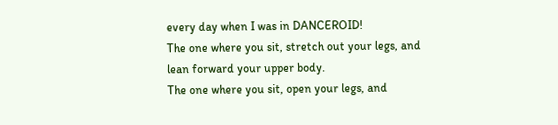every day when I was in DANCEROID!
The one where you sit, stretch out your legs, and lean forward your upper body.
The one where you sit, open your legs, and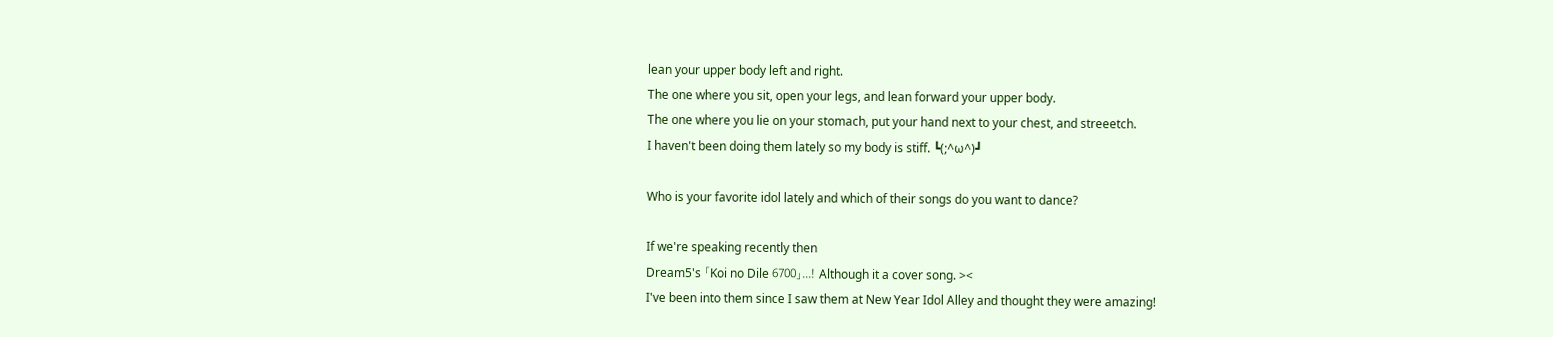lean your upper body left and right.
The one where you sit, open your legs, and lean forward your upper body.
The one where you lie on your stomach, put your hand next to your chest, and streeetch.
I haven't been doing them lately so my body is stiff. ┗(;^ω^)┛

Who is your favorite idol lately and which of their songs do you want to dance?

If we're speaking recently then
Dream5's 「Koi no Dile 6700」...! Although it a cover song. ><
I've been into them since I saw them at New Year Idol Alley and thought they were amazing!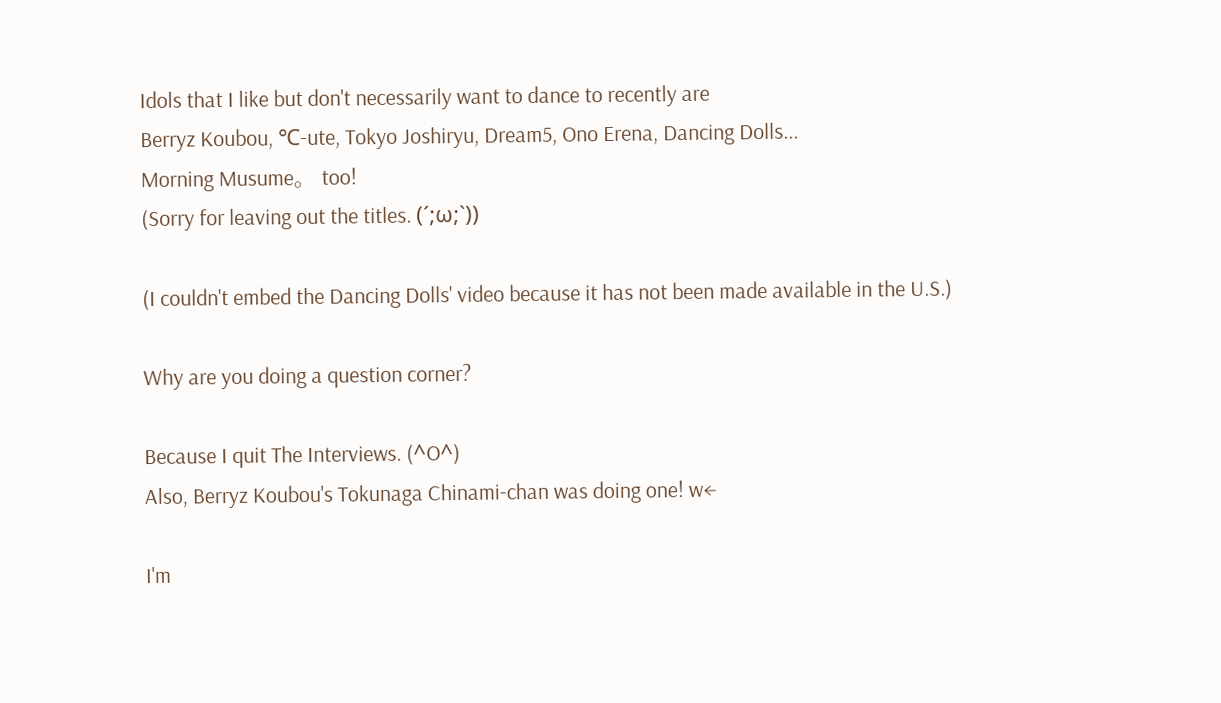Idols that I like but don't necessarily want to dance to recently are
Berryz Koubou, ℃-ute, Tokyo Joshiryu, Dream5, Ono Erena, Dancing Dolls...
Morning Musume。 too!
(Sorry for leaving out the titles. (´;ω;`))

(I couldn't embed the Dancing Dolls' video because it has not been made available in the U.S.)

Why are you doing a question corner?

Because I quit The Interviews. (^O^)
Also, Berryz Koubou's Tokunaga Chinami-chan was doing one! w←

I'm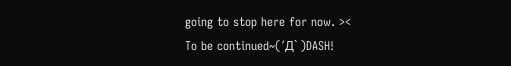going to stop here for now. ><
To be continued~(´Д` )DASH!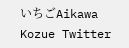いちごAikawa Kozue Twitter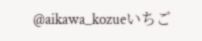@aikawa_kozueいちご